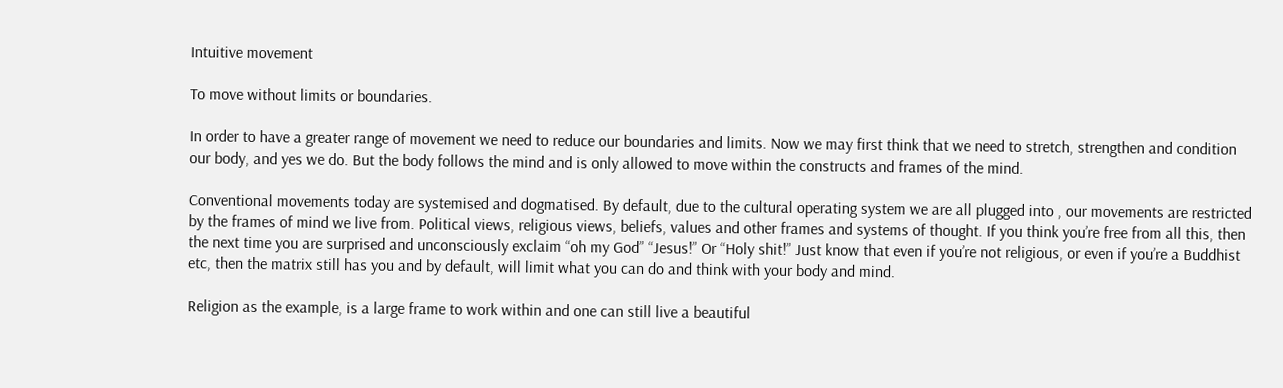Intuitive movement

To move without limits or boundaries.

In order to have a greater range of movement we need to reduce our boundaries and limits. Now we may first think that we need to stretch, strengthen and condition our body, and yes we do. But the body follows the mind and is only allowed to move within the constructs and frames of the mind.

Conventional movements today are systemised and dogmatised. By default, due to the cultural operating system we are all plugged into , our movements are restricted by the frames of mind we live from. Political views, religious views, beliefs, values and other frames and systems of thought. If you think you’re free from all this, then the next time you are surprised and unconsciously exclaim “oh my God” “Jesus!” Or “Holy shit!” Just know that even if you’re not religious, or even if you’re a Buddhist etc, then the matrix still has you and by default, will limit what you can do and think with your body and mind.

Religion as the example, is a large frame to work within and one can still live a beautiful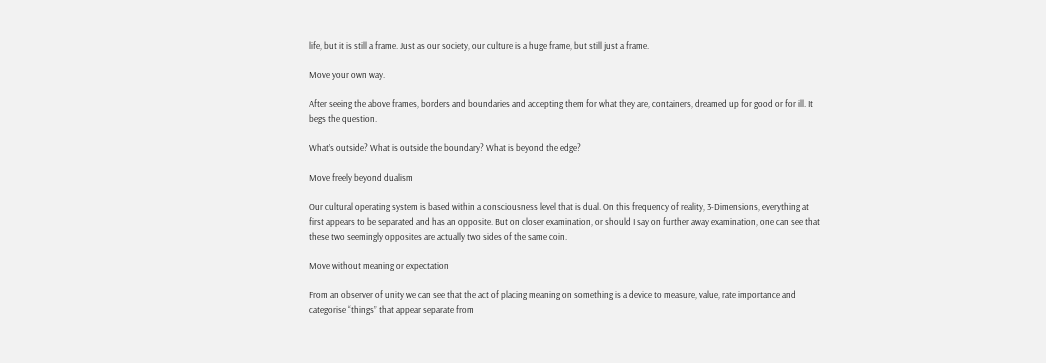life, but it is still a frame. Just as our society, our culture is a huge frame, but still just a frame.

Move your own way.

After seeing the above frames, borders and boundaries and accepting them for what they are, containers, dreamed up for good or for ill. It begs the question.

What’s outside? What is outside the boundary? What is beyond the edge?

Move freely beyond dualism

Our cultural operating system is based within a consciousness level that is dual. On this frequency of reality, 3-Dimensions, everything at first appears to be separated and has an opposite. But on closer examination, or should I say on further away examination, one can see that these two seemingly opposites are actually two sides of the same coin.

Move without meaning or expectation

From an observer of unity we can see that the act of placing meaning on something is a device to measure, value, rate importance and categorise “things” that appear separate from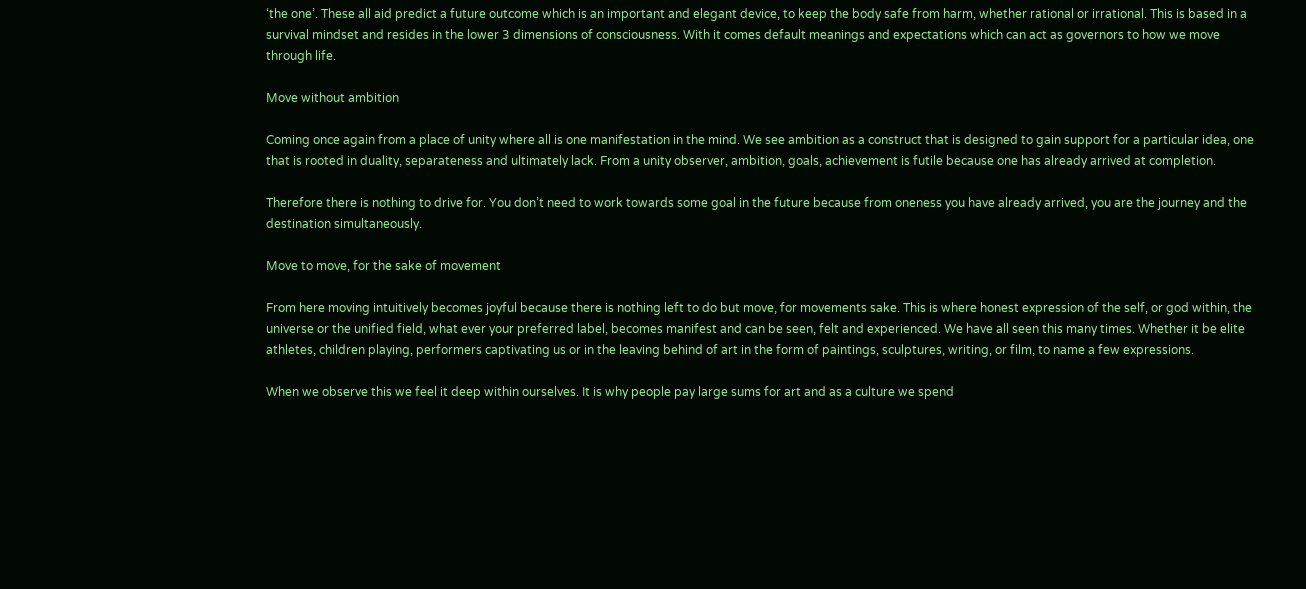‘the one’. These all aid predict a future outcome which is an important and elegant device, to keep the body safe from harm, whether rational or irrational. This is based in a survival mindset and resides in the lower 3 dimensions of consciousness. With it comes default meanings and expectations which can act as governors to how we move through life.

Move without ambition

Coming once again from a place of unity where all is one manifestation in the mind. We see ambition as a construct that is designed to gain support for a particular idea, one that is rooted in duality, separateness and ultimately lack. From a unity observer, ambition, goals, achievement is futile because one has already arrived at completion.

Therefore there is nothing to drive for. You don’t need to work towards some goal in the future because from oneness you have already arrived, you are the journey and the destination simultaneously.

Move to move, for the sake of movement

From here moving intuitively becomes joyful because there is nothing left to do but move, for movements sake. This is where honest expression of the self, or god within, the universe or the unified field, what ever your preferred label, becomes manifest and can be seen, felt and experienced. We have all seen this many times. Whether it be elite athletes, children playing, performers captivating us or in the leaving behind of art in the form of paintings, sculptures, writing, or film, to name a few expressions.

When we observe this we feel it deep within ourselves. It is why people pay large sums for art and as a culture we spend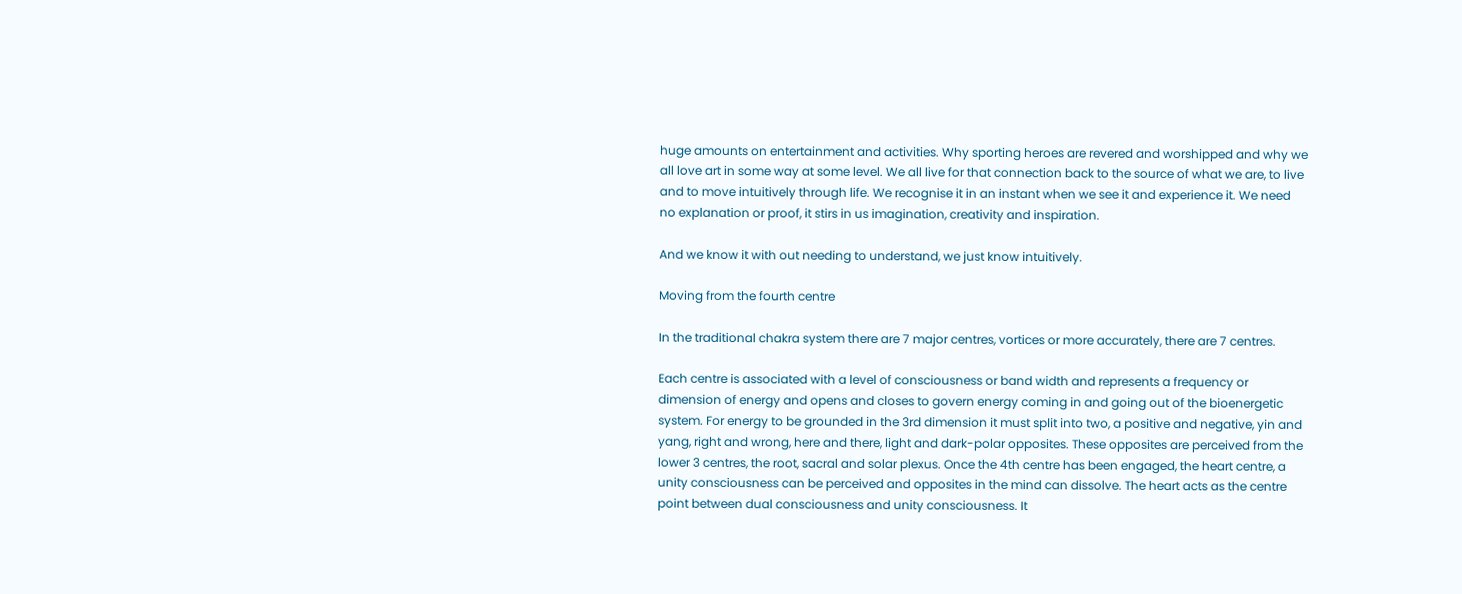huge amounts on entertainment and activities. Why sporting heroes are revered and worshipped and why we all love art in some way at some level. We all live for that connection back to the source of what we are, to live and to move intuitively through life. We recognise it in an instant when we see it and experience it. We need no explanation or proof, it stirs in us imagination, creativity and inspiration.

And we know it with out needing to understand, we just know intuitively.

Moving from the fourth centre

In the traditional chakra system there are 7 major centres, vortices or more accurately, there are 7 centres.

Each centre is associated with a level of consciousness or band width and represents a frequency or dimension of energy and opens and closes to govern energy coming in and going out of the bioenergetic system. For energy to be grounded in the 3rd dimension it must split into two, a positive and negative, yin and yang, right and wrong, here and there, light and dark-polar opposites. These opposites are perceived from the lower 3 centres, the root, sacral and solar plexus. Once the 4th centre has been engaged, the heart centre, a unity consciousness can be perceived and opposites in the mind can dissolve. The heart acts as the centre point between dual consciousness and unity consciousness. It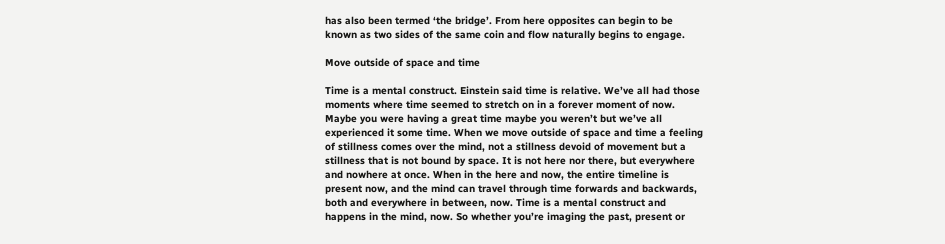has also been termed ‘the bridge’. From here opposites can begin to be known as two sides of the same coin and flow naturally begins to engage.

Move outside of space and time

Time is a mental construct. Einstein said time is relative. We’ve all had those moments where time seemed to stretch on in a forever moment of now. Maybe you were having a great time maybe you weren’t but we’ve all experienced it some time. When we move outside of space and time a feeling of stillness comes over the mind, not a stillness devoid of movement but a stillness that is not bound by space. It is not here nor there, but everywhere and nowhere at once. When in the here and now, the entire timeline is present now, and the mind can travel through time forwards and backwards, both and everywhere in between, now. Time is a mental construct and happens in the mind, now. So whether you’re imaging the past, present or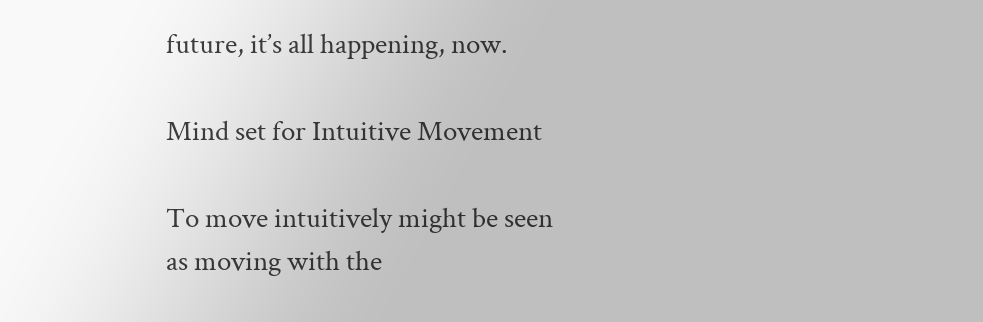future, it’s all happening, now.

Mind set for Intuitive Movement

To move intuitively might be seen as moving with the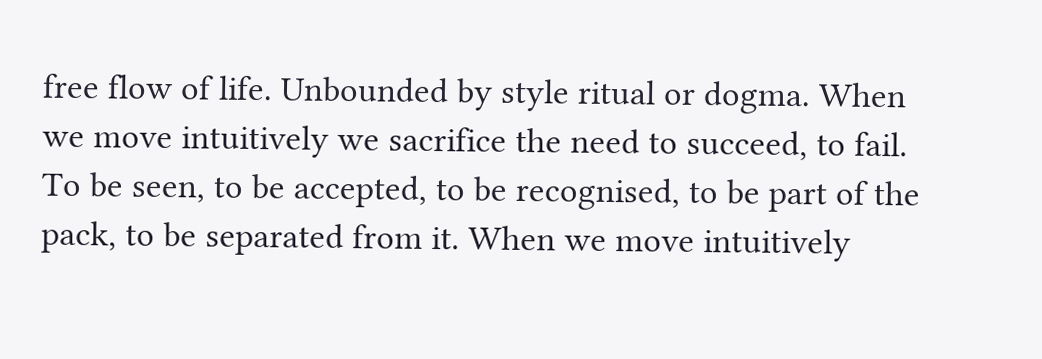free flow of life. Unbounded by style ritual or dogma. When we move intuitively we sacrifice the need to succeed, to fail. To be seen, to be accepted, to be recognised, to be part of the pack, to be separated from it. When we move intuitively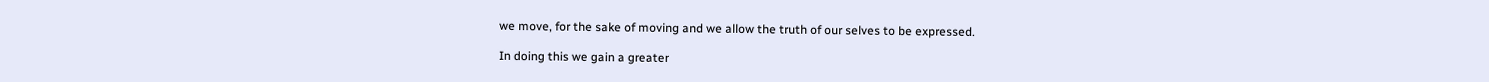we move, for the sake of moving and we allow the truth of our selves to be expressed.

In doing this we gain a greater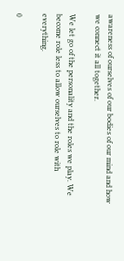awareness of ourselves of our bodies of our mind and how we connect it all together.

We let go of the personality and the roles we play. We become role less to allow ourselves to role with everything.

0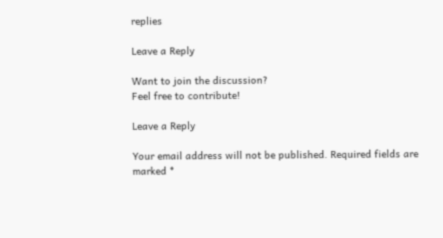replies

Leave a Reply

Want to join the discussion?
Feel free to contribute!

Leave a Reply

Your email address will not be published. Required fields are marked *